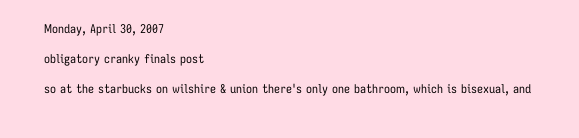Monday, April 30, 2007

obligatory cranky finals post

so at the starbucks on wilshire & union there's only one bathroom, which is bisexual, and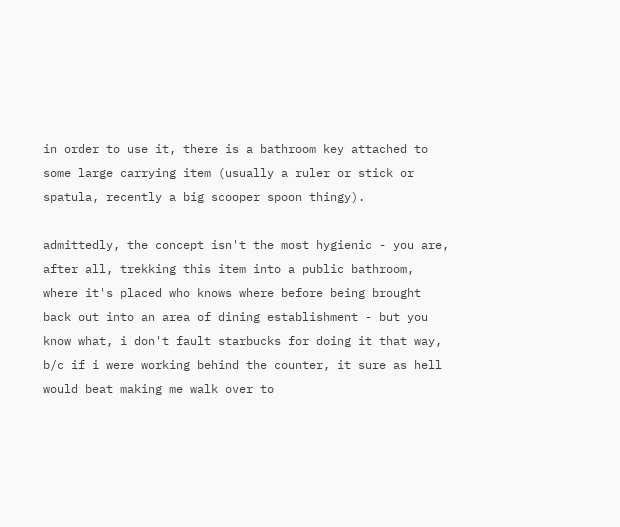in order to use it, there is a bathroom key attached to some large carrying item (usually a ruler or stick or spatula, recently a big scooper spoon thingy).

admittedly, the concept isn't the most hygienic - you are, after all, trekking this item into a public bathroom, where it's placed who knows where before being brought back out into an area of dining establishment - but you know what, i don't fault starbucks for doing it that way, b/c if i were working behind the counter, it sure as hell would beat making me walk over to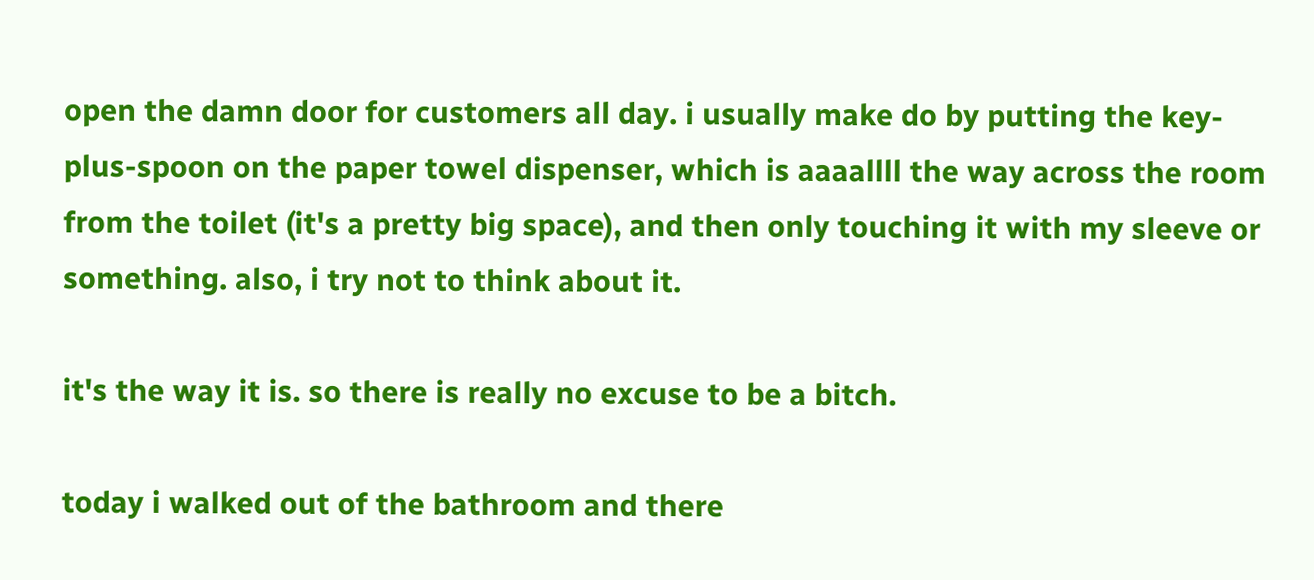open the damn door for customers all day. i usually make do by putting the key-plus-spoon on the paper towel dispenser, which is aaaallll the way across the room from the toilet (it's a pretty big space), and then only touching it with my sleeve or something. also, i try not to think about it.

it's the way it is. so there is really no excuse to be a bitch.

today i walked out of the bathroom and there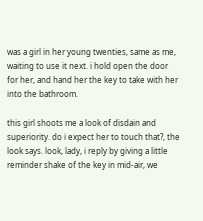was a girl in her young twenties, same as me, waiting to use it next. i hold open the door for her, and hand her the key to take with her into the bathroom.

this girl shoots me a look of disdain and superiority. do i expect her to touch that?, the look says. look, lady, i reply by giving a little reminder shake of the key in mid-air, we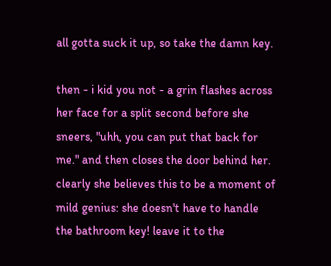all gotta suck it up, so take the damn key.

then - i kid you not - a grin flashes across her face for a split second before she sneers, "uhh, you can put that back for me." and then closes the door behind her. clearly she believes this to be a moment of mild genius: she doesn't have to handle the bathroom key! leave it to the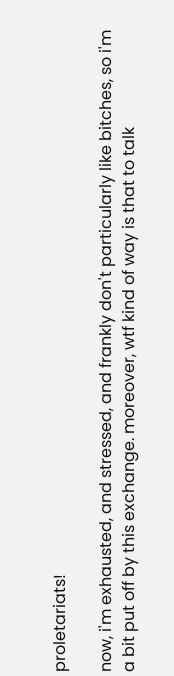proletariats!

now, i'm exhausted, and stressed, and frankly don't particularly like bitches, so i'm a bit put off by this exchange. moreover, wtf kind of way is that to talk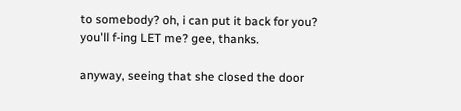to somebody? oh, i can put it back for you? you'll f-ing LET me? gee, thanks.

anyway, seeing that she closed the door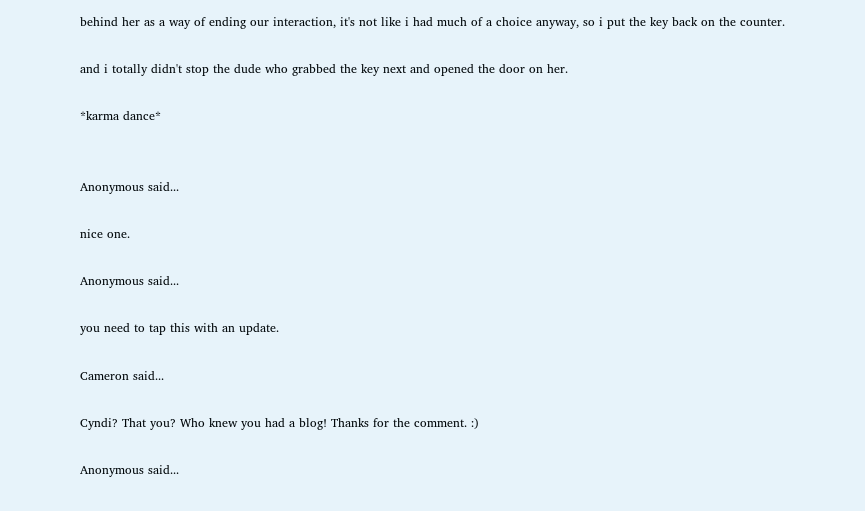behind her as a way of ending our interaction, it's not like i had much of a choice anyway, so i put the key back on the counter.

and i totally didn't stop the dude who grabbed the key next and opened the door on her.

*karma dance*


Anonymous said...

nice one.

Anonymous said...

you need to tap this with an update.

Cameron said...

Cyndi? That you? Who knew you had a blog! Thanks for the comment. :)

Anonymous said...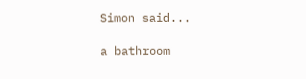Simon said...

a bathroom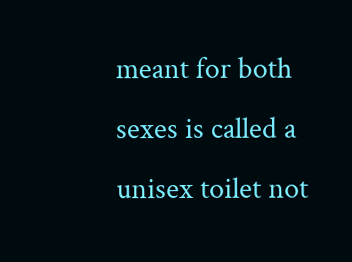meant for both sexes is called a unisex toilet not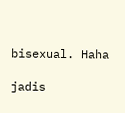bisexual. Haha

jadis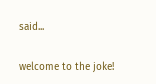said...

welcome to the joke!